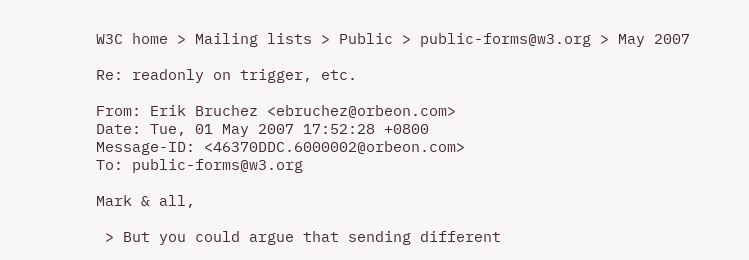W3C home > Mailing lists > Public > public-forms@w3.org > May 2007

Re: readonly on trigger, etc.

From: Erik Bruchez <ebruchez@orbeon.com>
Date: Tue, 01 May 2007 17:52:28 +0800
Message-ID: <46370DDC.6000002@orbeon.com>
To: public-forms@w3.org

Mark & all,

 > But you could argue that sending different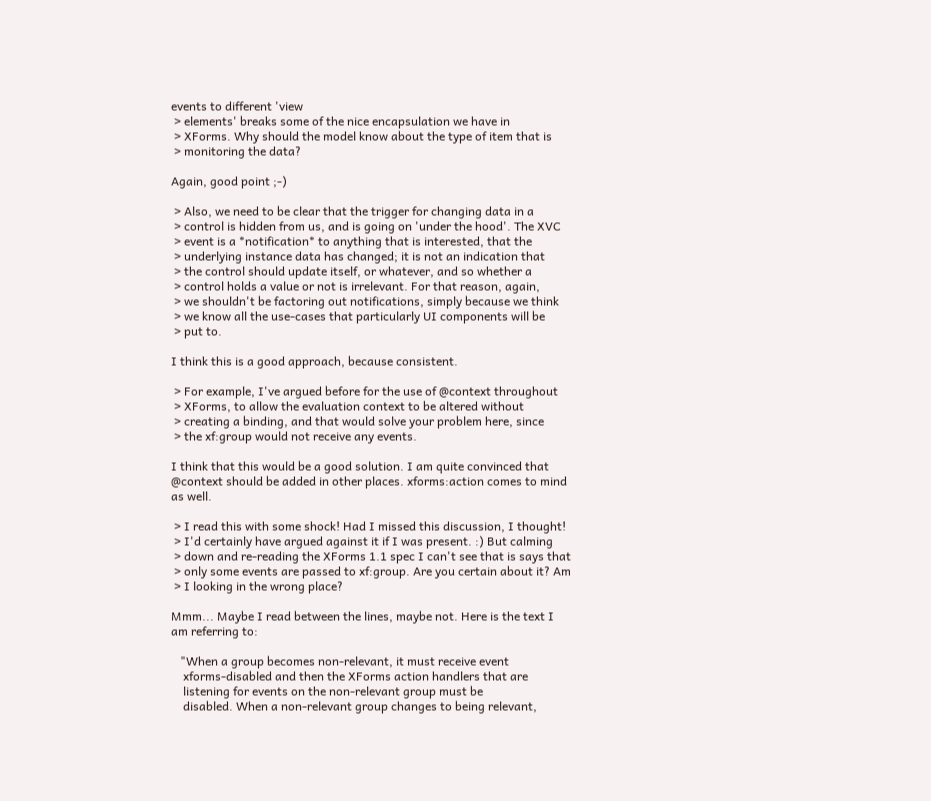events to different 'view
 > elements' breaks some of the nice encapsulation we have in
 > XForms. Why should the model know about the type of item that is
 > monitoring the data?

Again, good point ;-)

 > Also, we need to be clear that the trigger for changing data in a
 > control is hidden from us, and is going on 'under the hood'. The XVC
 > event is a *notification* to anything that is interested, that the
 > underlying instance data has changed; it is not an indication that
 > the control should update itself, or whatever, and so whether a
 > control holds a value or not is irrelevant. For that reason, again,
 > we shouldn't be factoring out notifications, simply because we think
 > we know all the use-cases that particularly UI components will be
 > put to.

I think this is a good approach, because consistent.

 > For example, I've argued before for the use of @context throughout
 > XForms, to allow the evaluation context to be altered without
 > creating a binding, and that would solve your problem here, since
 > the xf:group would not receive any events.

I think that this would be a good solution. I am quite convinced that
@context should be added in other places. xforms:action comes to mind
as well.

 > I read this with some shock! Had I missed this discussion, I thought!
 > I'd certainly have argued against it if I was present. :) But calming
 > down and re-reading the XForms 1.1 spec I can't see that is says that
 > only some events are passed to xf:group. Are you certain about it? Am
 > I looking in the wrong place?

Mmm... Maybe I read between the lines, maybe not. Here is the text I
am referring to:

   "When a group becomes non-relevant, it must receive event
    xforms-disabled and then the XForms action handlers that are
    listening for events on the non-relevant group must be
    disabled. When a non-relevant group changes to being relevant,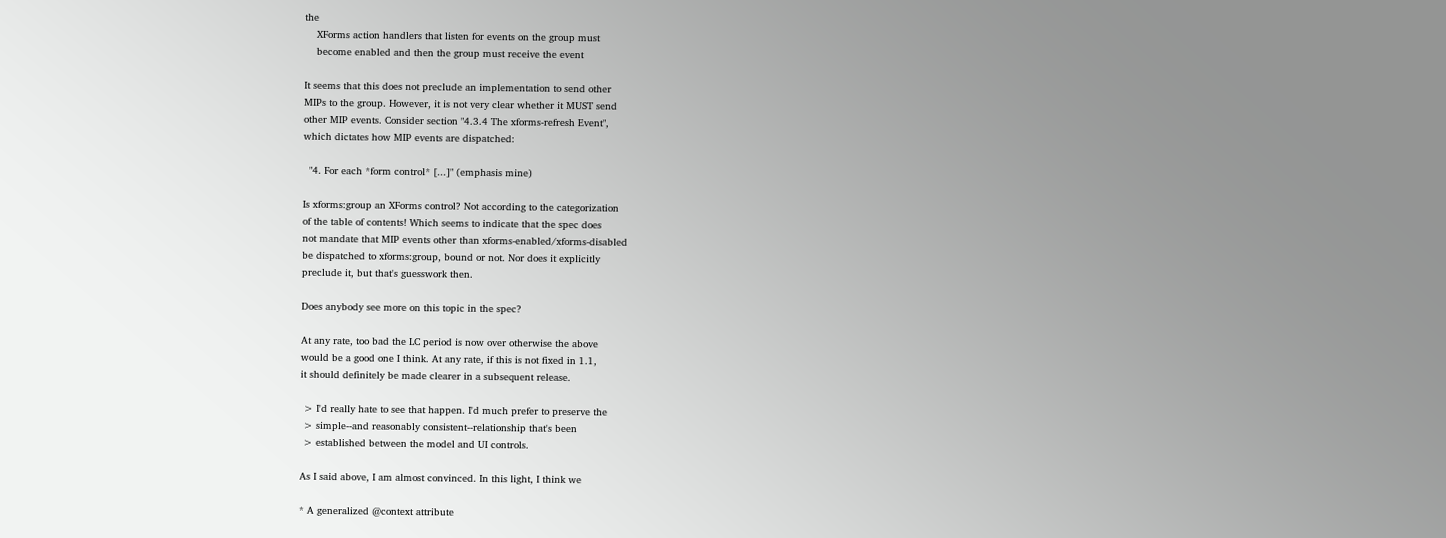the
    XForms action handlers that listen for events on the group must
    become enabled and then the group must receive the event

It seems that this does not preclude an implementation to send other
MIPs to the group. However, it is not very clear whether it MUST send
other MIP events. Consider section "4.3.4 The xforms-refresh Event",
which dictates how MIP events are dispatched:

  "4. For each *form control* [...]" (emphasis mine)

Is xforms:group an XForms control? Not according to the categorization
of the table of contents! Which seems to indicate that the spec does
not mandate that MIP events other than xforms-enabled/xforms-disabled
be dispatched to xforms:group, bound or not. Nor does it explicitly
preclude it, but that's guesswork then.

Does anybody see more on this topic in the spec?

At any rate, too bad the LC period is now over otherwise the above
would be a good one I think. At any rate, if this is not fixed in 1.1,
it should definitely be made clearer in a subsequent release.

 > I'd really hate to see that happen. I'd much prefer to preserve the
 > simple--and reasonably consistent--relationship that's been
 > established between the model and UI controls.

As I said above, I am almost convinced. In this light, I think we

* A generalized @context attribute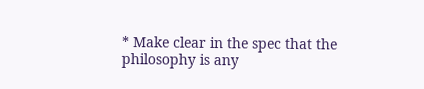* Make clear in the spec that the philosophy is any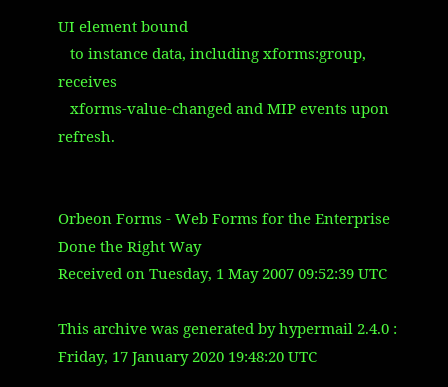UI element bound
   to instance data, including xforms:group, receives
   xforms-value-changed and MIP events upon refresh.


Orbeon Forms - Web Forms for the Enterprise Done the Right Way
Received on Tuesday, 1 May 2007 09:52:39 UTC

This archive was generated by hypermail 2.4.0 : Friday, 17 January 2020 19:48:20 UTC